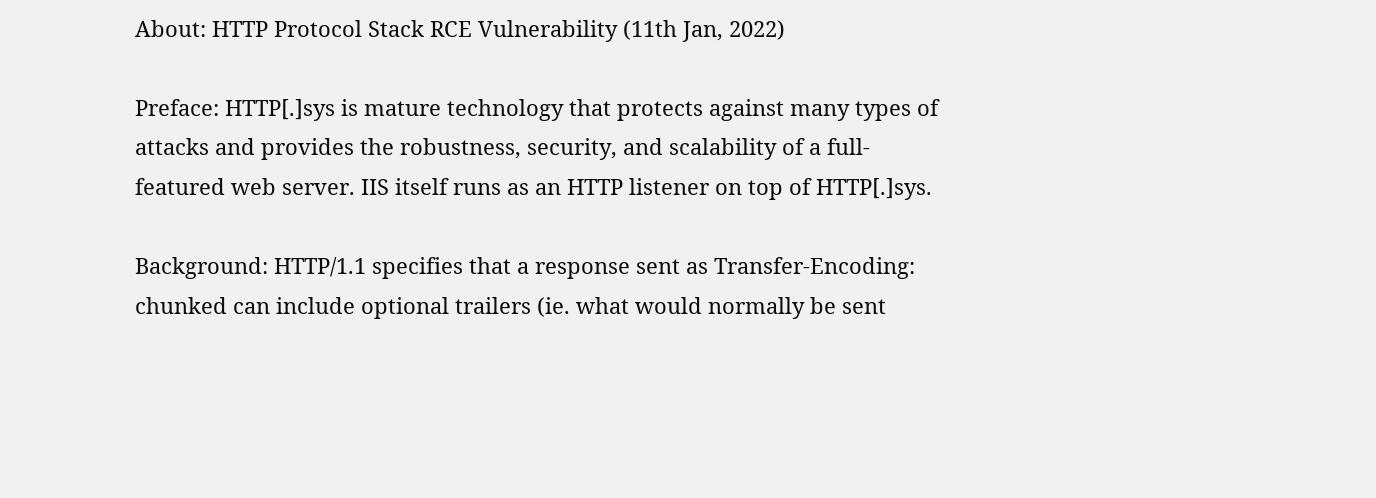About: HTTP Protocol Stack RCE Vulnerability (11th Jan, 2022)

Preface: HTTP[.]sys is mature technology that protects against many types of attacks and provides the robustness, security, and scalability of a full-featured web server. IIS itself runs as an HTTP listener on top of HTTP[.]sys.

Background: HTTP/1.1 specifies that a response sent as Transfer-Encoding: chunked can include optional trailers (ie. what would normally be sent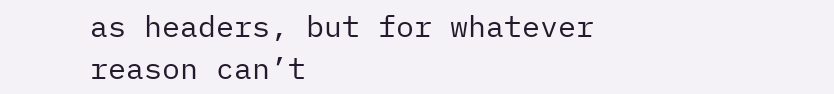as headers, but for whatever reason can’t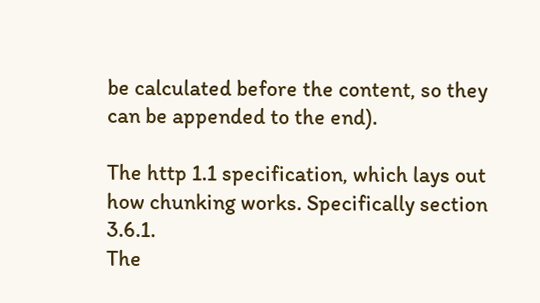be calculated before the content, so they can be appended to the end).

The http 1.1 specification, which lays out how chunking works. Specifically section 3.6.1.
The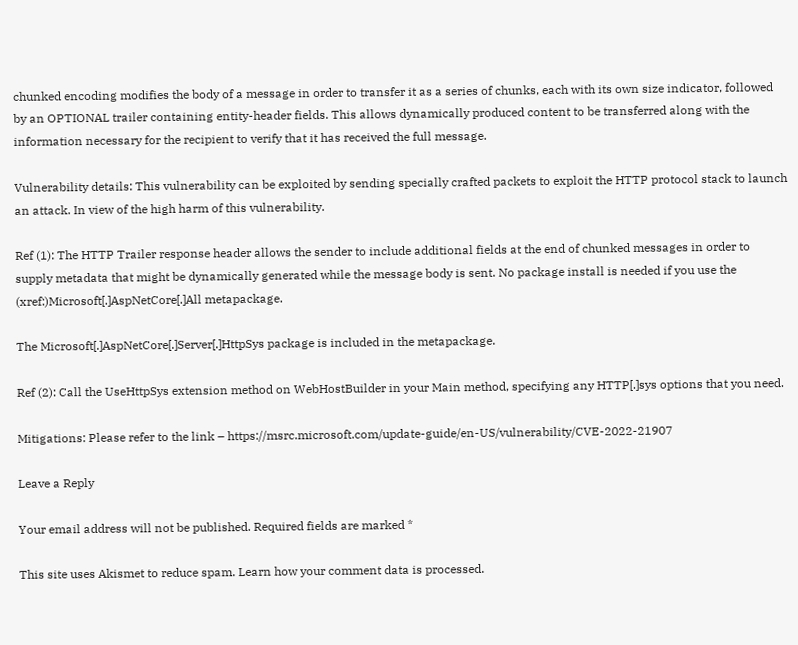chunked encoding modifies the body of a message in order to transfer it as a series of chunks, each with its own size indicator, followed by an OPTIONAL trailer containing entity-header fields. This allows dynamically produced content to be transferred along with the information necessary for the recipient to verify that it has received the full message.

Vulnerability details: This vulnerability can be exploited by sending specially crafted packets to exploit the HTTP protocol stack to launch an attack. In view of the high harm of this vulnerability.

Ref (1): The HTTP Trailer response header allows the sender to include additional fields at the end of chunked messages in order to supply metadata that might be dynamically generated while the message body is sent. No package install is needed if you use the (xref:)Microsoft[.]AspNetCore[.]All metapackage.

The Microsoft[.]AspNetCore[.]Server[.]HttpSys package is included in the metapackage.

Ref (2): Call the UseHttpSys extension method on WebHostBuilder in your Main method, specifying any HTTP[.]sys options that you need.

Mitigations: Please refer to the link – https://msrc.microsoft.com/update-guide/en-US/vulnerability/CVE-2022-21907

Leave a Reply

Your email address will not be published. Required fields are marked *

This site uses Akismet to reduce spam. Learn how your comment data is processed.